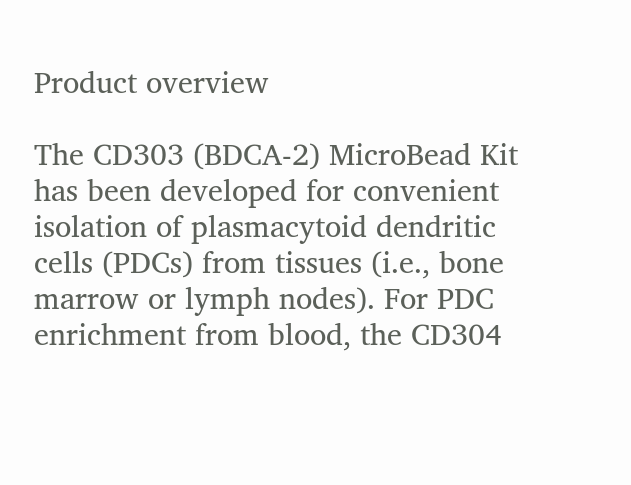Product overview

The CD303 (BDCA-2) MicroBead Kit has been developed for convenient isolation of plasmacytoid dendritic cells (PDCs) from tissues (i.e., bone marrow or lymph nodes). For PDC enrichment from blood, the CD304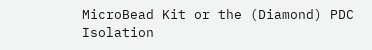MicroBead Kit or the (Diamond) PDC Isolation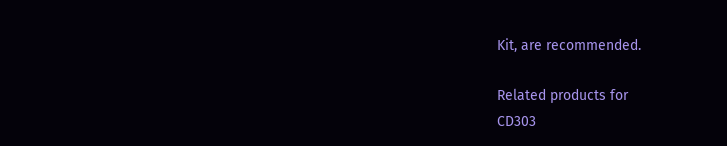Kit, are recommended.

Related products for
CD303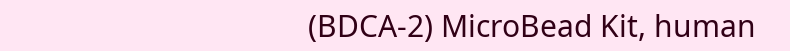(BDCA-2) MicroBead Kit, human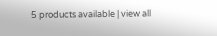5 products available | view all